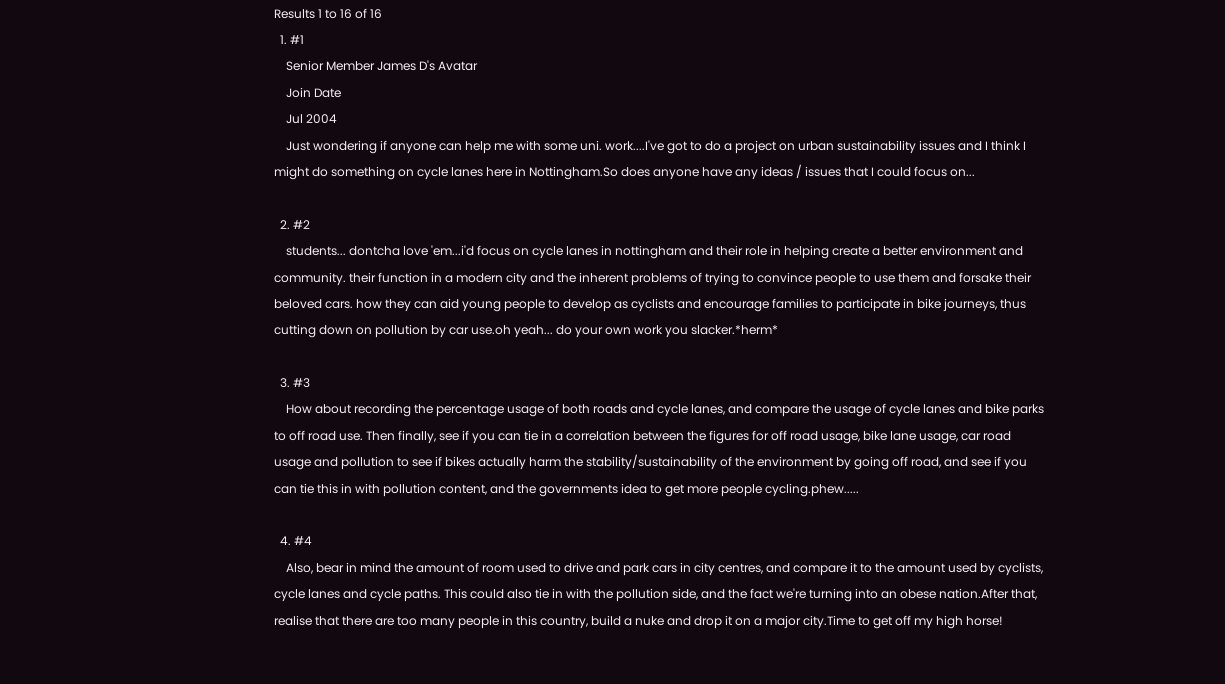Results 1 to 16 of 16
  1. #1
    Senior Member James D's Avatar
    Join Date
    Jul 2004
    Just wondering if anyone can help me with some uni. work....I've got to do a project on urban sustainability issues and I think I might do something on cycle lanes here in Nottingham.So does anyone have any ideas / issues that I could focus on...

  2. #2
    students... dontcha love 'em...i'd focus on cycle lanes in nottingham and their role in helping create a better environment and community. their function in a modern city and the inherent problems of trying to convince people to use them and forsake their beloved cars. how they can aid young people to develop as cyclists and encourage families to participate in bike journeys, thus cutting down on pollution by car use.oh yeah... do your own work you slacker.*herm*

  3. #3
    How about recording the percentage usage of both roads and cycle lanes, and compare the usage of cycle lanes and bike parks to off road use. Then finally, see if you can tie in a correlation between the figures for off road usage, bike lane usage, car road usage and pollution to see if bikes actually harm the stability/sustainability of the environment by going off road, and see if you can tie this in with pollution content, and the governments idea to get more people cycling.phew.....

  4. #4
    Also, bear in mind the amount of room used to drive and park cars in city centres, and compare it to the amount used by cyclists, cycle lanes and cycle paths. This could also tie in with the pollution side, and the fact we're turning into an obese nation.After that, realise that there are too many people in this country, build a nuke and drop it on a major city.Time to get off my high horse!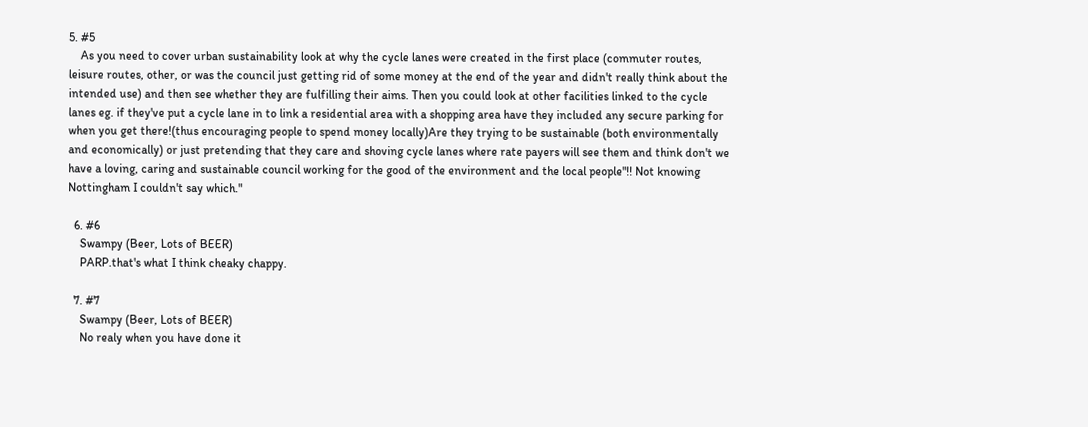5. #5
    As you need to cover urban sustainability look at why the cycle lanes were created in the first place (commuter routes, leisure routes, other, or was the council just getting rid of some money at the end of the year and didn't really think about the intended use) and then see whether they are fulfilling their aims. Then you could look at other facilities linked to the cycle lanes eg. if they've put a cycle lane in to link a residential area with a shopping area have they included any secure parking for when you get there!(thus encouraging people to spend money locally)Are they trying to be sustainable (both environmentally and economically) or just pretending that they care and shoving cycle lanes where rate payers will see them and think don't we have a loving, caring and sustainable council working for the good of the environment and the local people"!! Not knowing Nottingham I couldn't say which."

  6. #6
    Swampy (Beer, Lots of BEER)
    PARP.that's what I think cheaky chappy.

  7. #7
    Swampy (Beer, Lots of BEER)
    No realy when you have done it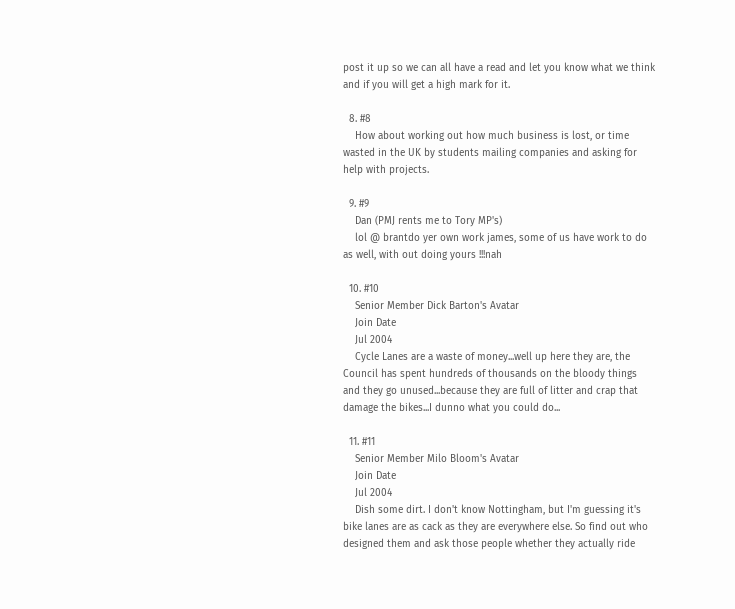post it up so we can all have a read and let you know what we think and if you will get a high mark for it.

  8. #8
    How about working out how much business is lost, or time wasted in the UK by students mailing companies and asking for help with projects.

  9. #9
    Dan (PMJ rents me to Tory MP's)
    lol @ brantdo yer own work james, some of us have work to do as well, with out doing yours !!!nah

  10. #10
    Senior Member Dick Barton's Avatar
    Join Date
    Jul 2004
    Cycle Lanes are a waste of money...well up here they are, the Council has spent hundreds of thousands on the bloody things and they go unused...because they are full of litter and crap that damage the bikes...I dunno what you could do...

  11. #11
    Senior Member Milo Bloom's Avatar
    Join Date
    Jul 2004
    Dish some dirt. I don't know Nottingham, but I'm guessing it's bike lanes are as cack as they are everywhere else. So find out who designed them and ask those people whether they actually ride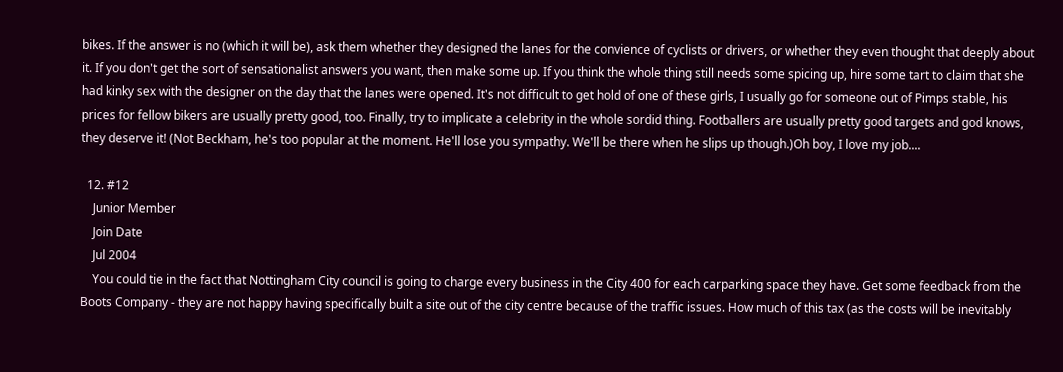bikes. If the answer is no (which it will be), ask them whether they designed the lanes for the convience of cyclists or drivers, or whether they even thought that deeply about it. If you don't get the sort of sensationalist answers you want, then make some up. If you think the whole thing still needs some spicing up, hire some tart to claim that she had kinky sex with the designer on the day that the lanes were opened. It's not difficult to get hold of one of these girls, I usually go for someone out of Pimps stable, his prices for fellow bikers are usually pretty good, too. Finally, try to implicate a celebrity in the whole sordid thing. Footballers are usually pretty good targets and god knows, they deserve it! (Not Beckham, he's too popular at the moment. He'll lose you sympathy. We'll be there when he slips up though.)Oh boy, I love my job....

  12. #12
    Junior Member
    Join Date
    Jul 2004
    You could tie in the fact that Nottingham City council is going to charge every business in the City 400 for each carparking space they have. Get some feedback from the Boots Company - they are not happy having specifically built a site out of the city centre because of the traffic issues. How much of this tax (as the costs will be inevitably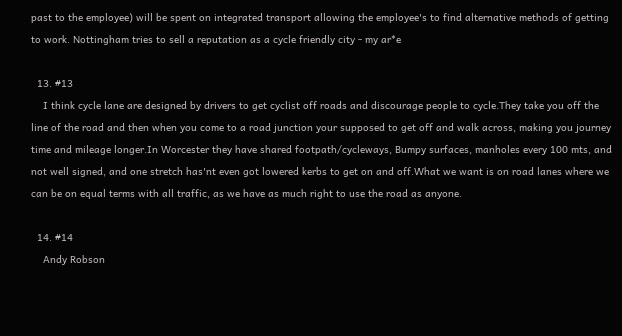past to the employee) will be spent on integrated transport allowing the employee's to find alternative methods of getting to work. Nottingham tries to sell a reputation as a cycle friendly city - my ar*e

  13. #13
    I think cycle lane are designed by drivers to get cyclist off roads and discourage people to cycle.They take you off the line of the road and then when you come to a road junction your supposed to get off and walk across, making you journey time and mileage longer.In Worcester they have shared footpath/cycleways, Bumpy surfaces, manholes every 100 mts, and not well signed, and one stretch has'nt even got lowered kerbs to get on and off.What we want is on road lanes where we can be on equal terms with all traffic, as we have as much right to use the road as anyone.

  14. #14
    Andy Robson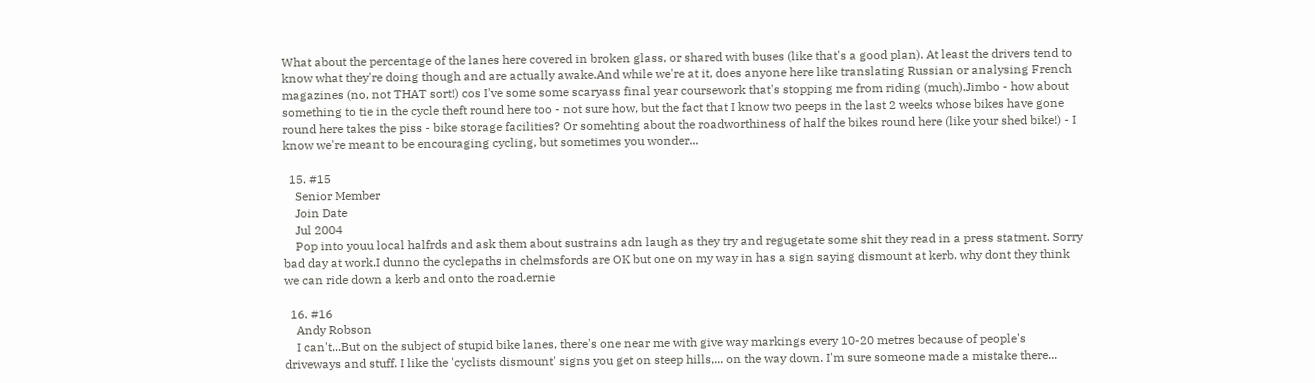What about the percentage of the lanes here covered in broken glass, or shared with buses (like that's a good plan). At least the drivers tend to know what they're doing though and are actually awake.And while we're at it, does anyone here like translating Russian or analysing French magazines (no, not THAT sort!) cos I've some some scaryass final year coursework that's stopping me from riding (much).Jimbo - how about something to tie in the cycle theft round here too - not sure how, but the fact that I know two peeps in the last 2 weeks whose bikes have gone round here takes the piss - bike storage facilities? Or somehting about the roadworthiness of half the bikes round here (like your shed bike!) - I know we're meant to be encouraging cycling, but sometimes you wonder...

  15. #15
    Senior Member
    Join Date
    Jul 2004
    Pop into youu local halfrds and ask them about sustrains adn laugh as they try and regugetate some shit they read in a press statment. Sorry bad day at work.I dunno the cyclepaths in chelmsfords are OK but one on my way in has a sign saying dismount at kerb. why dont they think we can ride down a kerb and onto the road.ernie

  16. #16
    Andy Robson
    I can't...But on the subject of stupid bike lanes, there's one near me with give way markings every 10-20 metres because of people's driveways and stuff. I like the 'cyclists dismount' signs you get on steep hills,... on the way down. I'm sure someone made a mistake there...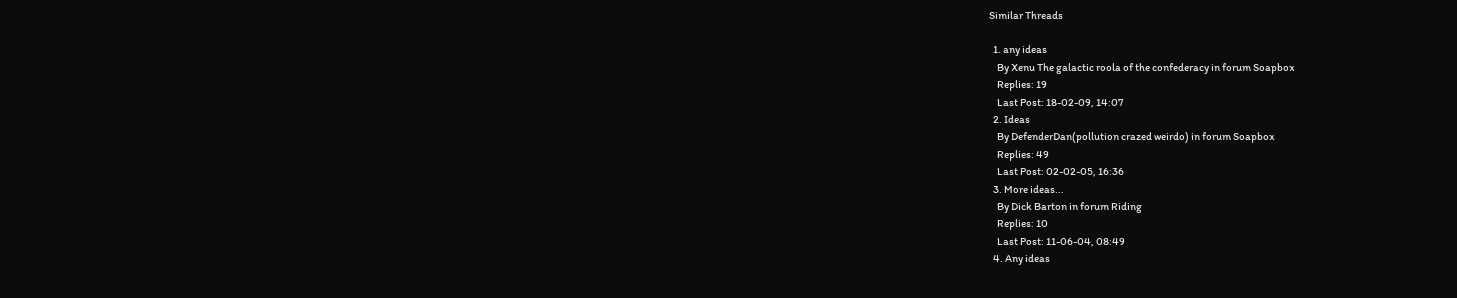Similar Threads

  1. any ideas
    By Xenu The galactic roola of the confederacy in forum Soapbox
    Replies: 19
    Last Post: 18-02-09, 14:07
  2. Ideas
    By DefenderDan(pollution crazed weirdo) in forum Soapbox
    Replies: 49
    Last Post: 02-02-05, 16:36
  3. More ideas...
    By Dick Barton in forum Riding
    Replies: 10
    Last Post: 11-06-04, 08:49
  4. Any ideas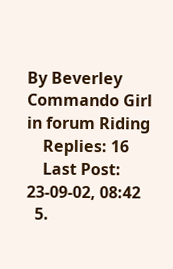By Beverley Commando Girl in forum Riding
    Replies: 16
    Last Post: 23-09-02, 08:42
  5.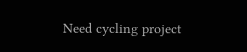Need cycling project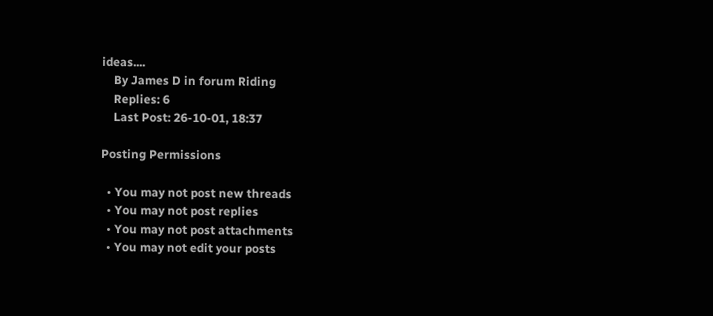ideas....
    By James D in forum Riding
    Replies: 6
    Last Post: 26-10-01, 18:37

Posting Permissions

  • You may not post new threads
  • You may not post replies
  • You may not post attachments
  • You may not edit your posts